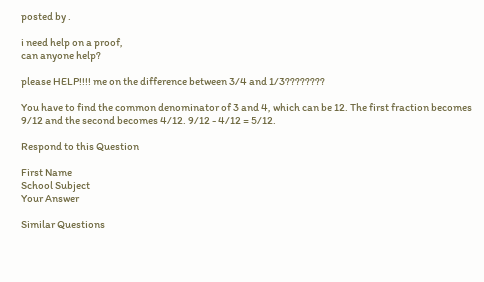posted by .

i need help on a proof,
can anyone help?

please HELP!!!! me on the difference between 3/4 and 1/3????????

You have to find the common denominator of 3 and 4, which can be 12. The first fraction becomes 9/12 and the second becomes 4/12. 9/12 - 4/12 = 5/12.

Respond to this Question

First Name
School Subject
Your Answer

Similar Questions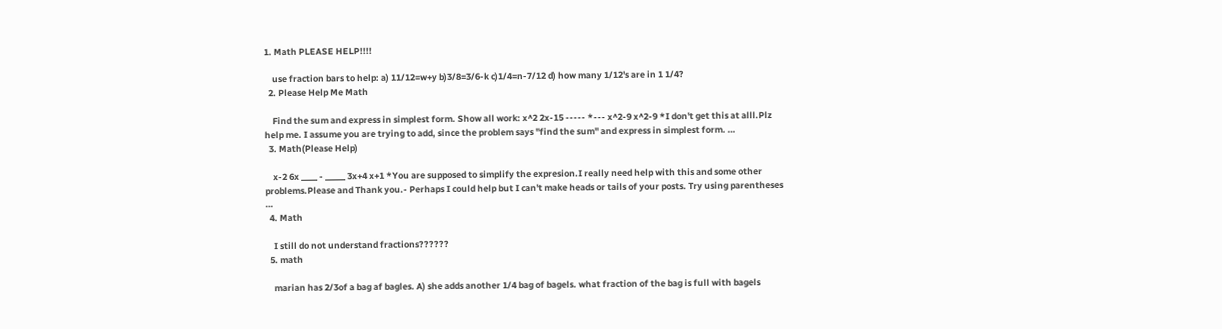1. Math PLEASE HELP!!!!

    use fraction bars to help: a) 11/12=w+y b)3/8=3/6-k c)1/4=n-7/12 d) how many 1/12's are in 1 1/4?
  2. Please Help Me Math

    Find the sum and express in simplest form. Show all work: x^2 2x-15 ----- *--- x^2-9 x^2-9 *I don't get this at alll.Plz help me. I assume you are trying to add, since the problem says "find the sum" and express in simplest form. …
  3. Math(Please Help)

    x-2 6x ____ - _____ 3x+4 x+1 *You are supposed to simplify the expresion.I really need help with this and some other problems.Please and Thank you.- Perhaps I could help but I can't make heads or tails of your posts. Try using parentheses …
  4. Math

    I still do not understand fractions??????
  5. math

    marian has 2/3of a bag af bagles. A) she adds another 1/4 bag of bagels. what fraction of the bag is full with bagels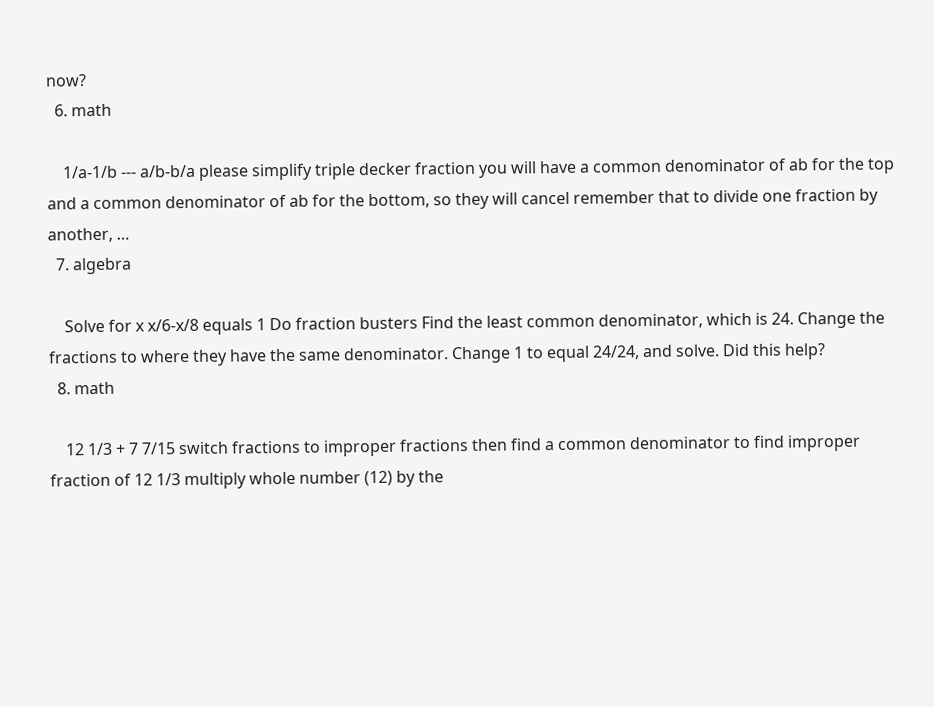now?
  6. math

    1/a-1/b --- a/b-b/a please simplify triple decker fraction you will have a common denominator of ab for the top and a common denominator of ab for the bottom, so they will cancel remember that to divide one fraction by another, …
  7. algebra

    Solve for x x/6-x/8 equals 1 Do fraction busters Find the least common denominator, which is 24. Change the fractions to where they have the same denominator. Change 1 to equal 24/24, and solve. Did this help?
  8. math

    12 1/3 + 7 7/15 switch fractions to improper fractions then find a common denominator to find improper fraction of 12 1/3 multiply whole number (12) by the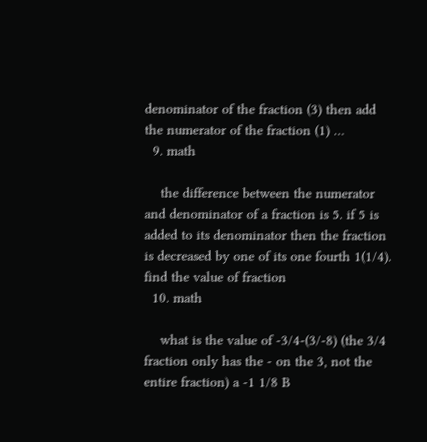denominator of the fraction (3) then add the numerator of the fraction (1) …
  9. math

    the difference between the numerator and denominator of a fraction is 5. if 5 is added to its denominator then the fraction is decreased by one of its one fourth 1(1/4). find the value of fraction
  10. math

    what is the value of -3/4-(3/-8) (the 3/4 fraction only has the - on the 3, not the entire fraction) a -1 1/8 B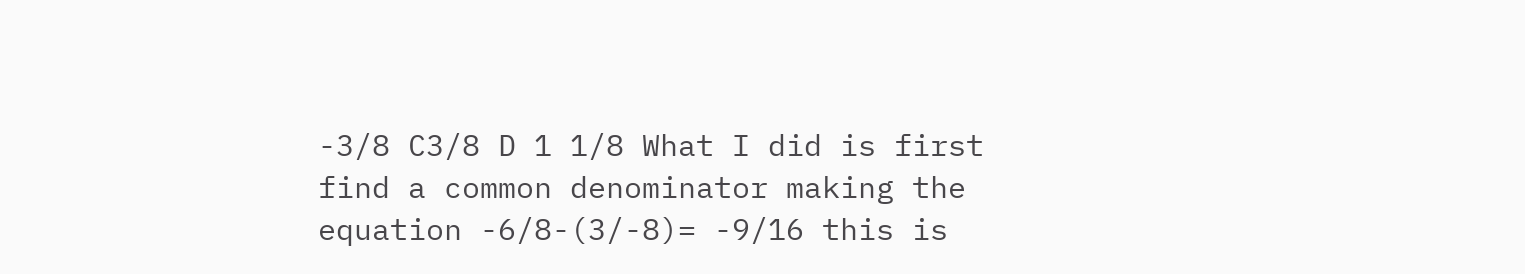-3/8 C3/8 D 1 1/8 What I did is first find a common denominator making the equation -6/8-(3/-8)= -9/16 this is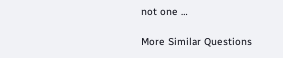not one …

More Similar Questions